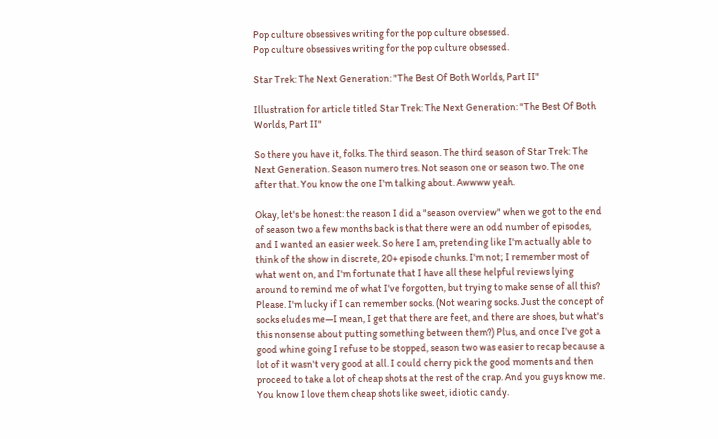Pop culture obsessives writing for the pop culture obsessed.
Pop culture obsessives writing for the pop culture obsessed.

Star Trek: The Next Generation: "The Best Of Both Worlds, Part II"

Illustration for article titled Star Trek: The Next Generation: "The Best Of Both Worlds, Part II"

So there you have it, folks. The third season. The third season of Star Trek: The Next Generation. Season numero tres. Not season one or season two. The one after that. You know the one I'm talking about. Awwww yeah.

Okay, let's be honest: the reason I did a "season overview" when we got to the end of season two a few months back is that there were an odd number of episodes, and I wanted an easier week. So here I am, pretending like I'm actually able to think of the show in discrete, 20+ episode chunks. I'm not; I remember most of what went on, and I'm fortunate that I have all these helpful reviews lying around to remind me of what I've forgotten, but trying to make sense of all this? Please. I'm lucky if I can remember socks. (Not wearing socks. Just the concept of socks eludes me—I mean, I get that there are feet, and there are shoes, but what's this nonsense about putting something between them?) Plus, and once I've got a good whine going I refuse to be stopped, season two was easier to recap because a lot of it wasn't very good at all. I could cherry pick the good moments and then proceed to take a lot of cheap shots at the rest of the crap. And you guys know me. You know I love them cheap shots like sweet, idiotic candy.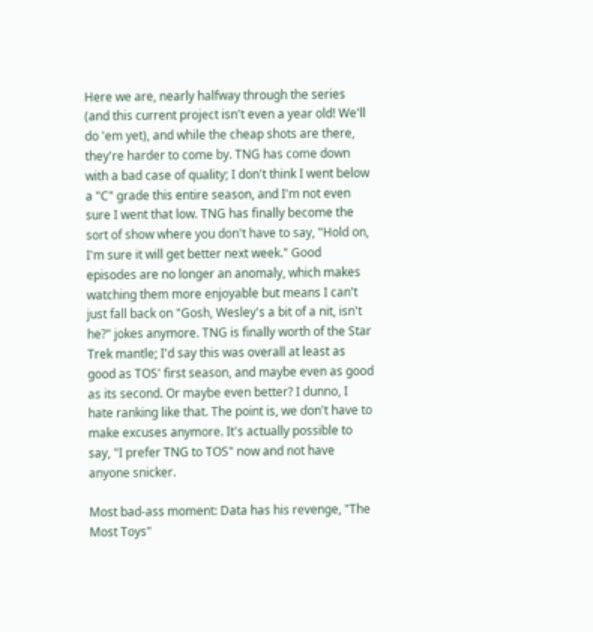Here we are, nearly halfway through the series (and this current project isn't even a year old! We'll do 'em yet), and while the cheap shots are there, they're harder to come by. TNG has come down with a bad case of quality; I don't think I went below a "C" grade this entire season, and I'm not even sure I went that low. TNG has finally become the sort of show where you don't have to say, "Hold on, I'm sure it will get better next week." Good episodes are no longer an anomaly, which makes watching them more enjoyable but means I can't just fall back on "Gosh, Wesley's a bit of a nit, isn't he?" jokes anymore. TNG is finally worth of the Star Trek mantle; I'd say this was overall at least as good as TOS' first season, and maybe even as good as its second. Or maybe even better? I dunno, I hate ranking like that. The point is, we don't have to make excuses anymore. It's actually possible to say, "I prefer TNG to TOS" now and not have anyone snicker.

Most bad-ass moment: Data has his revenge, "The Most Toys"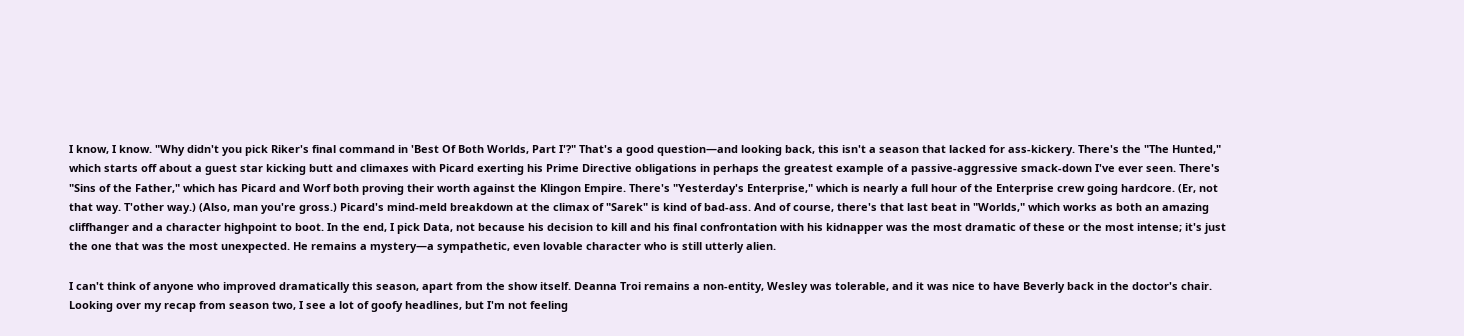I know, I know. "Why didn't you pick Riker's final command in 'Best Of Both Worlds, Part I'?" That's a good question—and looking back, this isn't a season that lacked for ass-kickery. There's the "The Hunted," which starts off about a guest star kicking butt and climaxes with Picard exerting his Prime Directive obligations in perhaps the greatest example of a passive-aggressive smack-down I've ever seen. There's "Sins of the Father," which has Picard and Worf both proving their worth against the Klingon Empire. There's "Yesterday's Enterprise," which is nearly a full hour of the Enterprise crew going hardcore. (Er, not that way. T'other way.) (Also, man you're gross.) Picard's mind-meld breakdown at the climax of "Sarek" is kind of bad-ass. And of course, there's that last beat in "Worlds," which works as both an amazing cliffhanger and a character highpoint to boot. In the end, I pick Data, not because his decision to kill and his final confrontation with his kidnapper was the most dramatic of these or the most intense; it's just the one that was the most unexpected. He remains a mystery—a sympathetic, even lovable character who is still utterly alien.

I can't think of anyone who improved dramatically this season, apart from the show itself. Deanna Troi remains a non-entity, Wesley was tolerable, and it was nice to have Beverly back in the doctor's chair. Looking over my recap from season two, I see a lot of goofy headlines, but I'm not feeling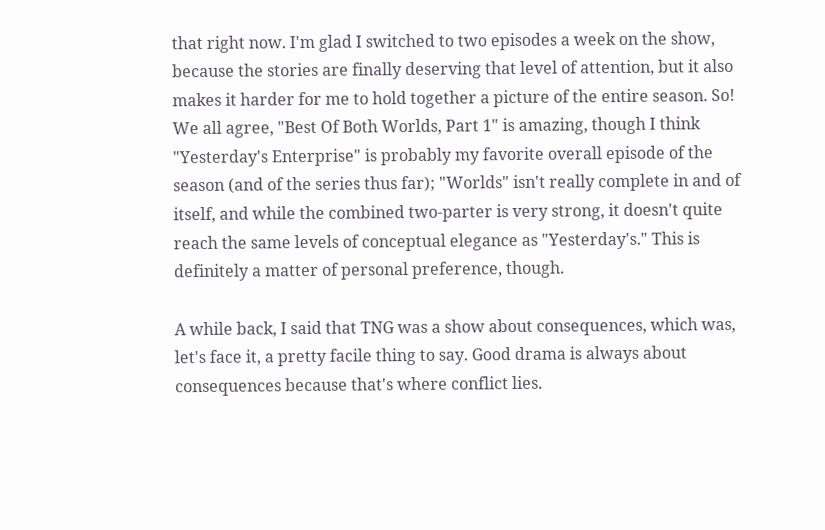that right now. I'm glad I switched to two episodes a week on the show, because the stories are finally deserving that level of attention, but it also makes it harder for me to hold together a picture of the entire season. So! We all agree, "Best Of Both Worlds, Part 1" is amazing, though I think "Yesterday's Enterprise" is probably my favorite overall episode of the season (and of the series thus far); "Worlds" isn't really complete in and of itself, and while the combined two-parter is very strong, it doesn't quite reach the same levels of conceptual elegance as "Yesterday's." This is definitely a matter of personal preference, though.

A while back, I said that TNG was a show about consequences, which was, let's face it, a pretty facile thing to say. Good drama is always about consequences because that's where conflict lies.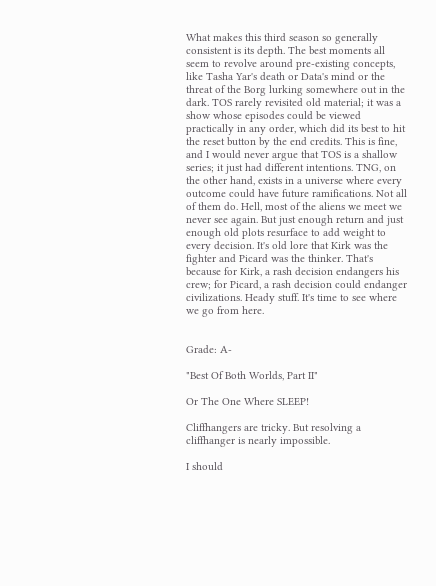What makes this third season so generally consistent is its depth. The best moments all seem to revolve around pre-existing concepts, like Tasha Yar's death or Data's mind or the threat of the Borg lurking somewhere out in the dark. TOS rarely revisited old material; it was a show whose episodes could be viewed practically in any order, which did its best to hit the reset button by the end credits. This is fine, and I would never argue that TOS is a shallow series; it just had different intentions. TNG, on the other hand, exists in a universe where every outcome could have future ramifications. Not all of them do. Hell, most of the aliens we meet we never see again. But just enough return and just enough old plots resurface to add weight to every decision. It's old lore that Kirk was the fighter and Picard was the thinker. That's because for Kirk, a rash decision endangers his crew; for Picard, a rash decision could endanger civilizations. Heady stuff. It's time to see where we go from here.


Grade: A-

"Best Of Both Worlds, Part II"

Or The One Where SLEEP!

Cliffhangers are tricky. But resolving a cliffhanger is nearly impossible.

I should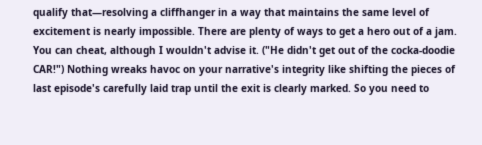qualify that—resolving a cliffhanger in a way that maintains the same level of excitement is nearly impossible. There are plenty of ways to get a hero out of a jam. You can cheat, although I wouldn't advise it. ("He didn't get out of the cocka-doodie CAR!") Nothing wreaks havoc on your narrative's integrity like shifting the pieces of last episode's carefully laid trap until the exit is clearly marked. So you need to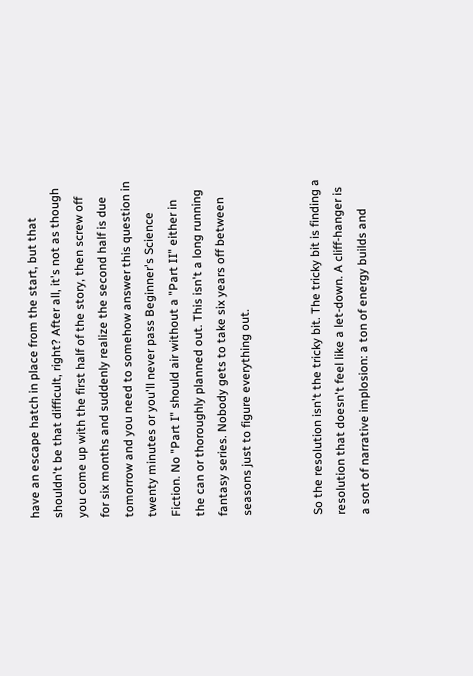have an escape hatch in place from the start, but that shouldn't be that difficult, right? After all, it's not as though you come up with the first half of the story, then screw off for six months and suddenly realize the second half is due tomorrow and you need to somehow answer this question in twenty minutes or you'll never pass Beginner's Science Fiction. No "Part I" should air without a "Part II" either in the can or thoroughly planned out. This isn't a long running fantasy series. Nobody gets to take six years off between seasons just to figure everything out.


So the resolution isn't the tricky bit. The tricky bit is finding a resolution that doesn't feel like a let-down. A cliff-hanger is a sort of narrative implosion: a ton of energy builds and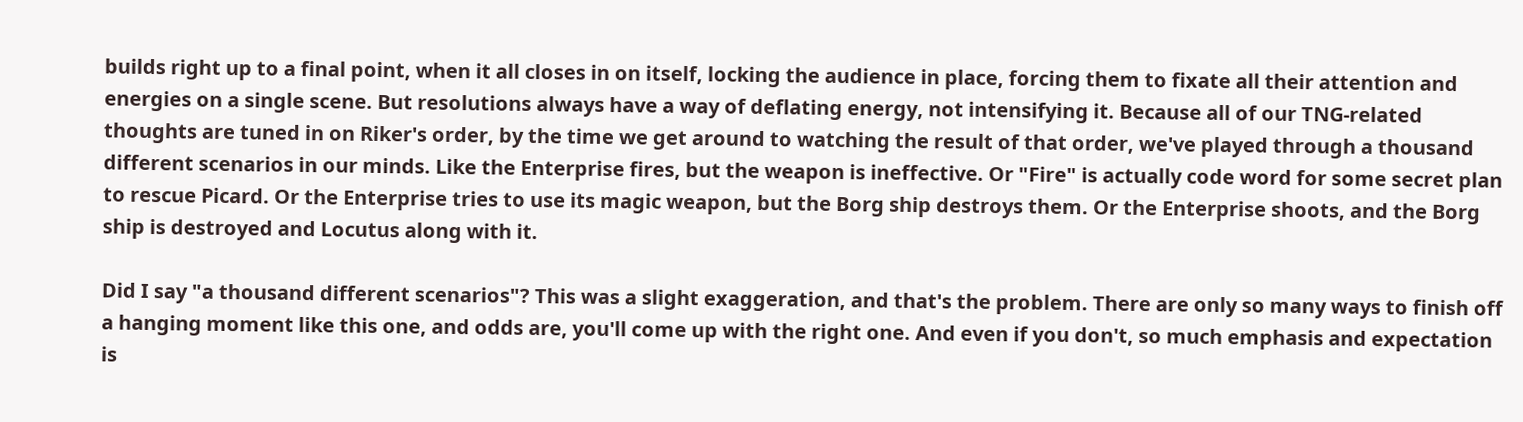builds right up to a final point, when it all closes in on itself, locking the audience in place, forcing them to fixate all their attention and energies on a single scene. But resolutions always have a way of deflating energy, not intensifying it. Because all of our TNG-related thoughts are tuned in on Riker's order, by the time we get around to watching the result of that order, we've played through a thousand different scenarios in our minds. Like the Enterprise fires, but the weapon is ineffective. Or "Fire" is actually code word for some secret plan to rescue Picard. Or the Enterprise tries to use its magic weapon, but the Borg ship destroys them. Or the Enterprise shoots, and the Borg ship is destroyed and Locutus along with it.

Did I say "a thousand different scenarios"? This was a slight exaggeration, and that's the problem. There are only so many ways to finish off a hanging moment like this one, and odds are, you'll come up with the right one. And even if you don't, so much emphasis and expectation is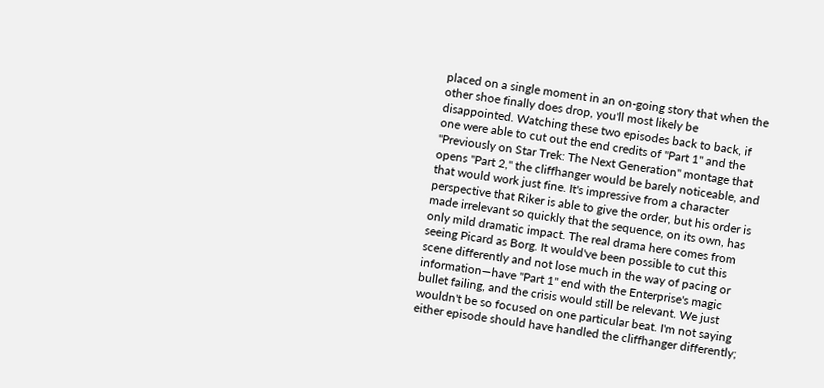placed on a single moment in an on-going story that when the other shoe finally does drop, you'll most likely be disappointed. Watching these two episodes back to back, if one were able to cut out the end credits of "Part 1" and the "Previously on Star Trek: The Next Generation" montage that opens "Part 2," the cliffhanger would be barely noticeable, and that would work just fine. It's impressive from a character perspective that Riker is able to give the order, but his order is made irrelevant so quickly that the sequence, on its own, has only mild dramatic impact. The real drama here comes from seeing Picard as Borg. It would've been possible to cut this scene differently and not lose much in the way of pacing or information—have "Part 1" end with the Enterprise's magic bullet failing, and the crisis would still be relevant. We just wouldn't be so focused on one particular beat. I'm not saying either episode should have handled the cliffhanger differently;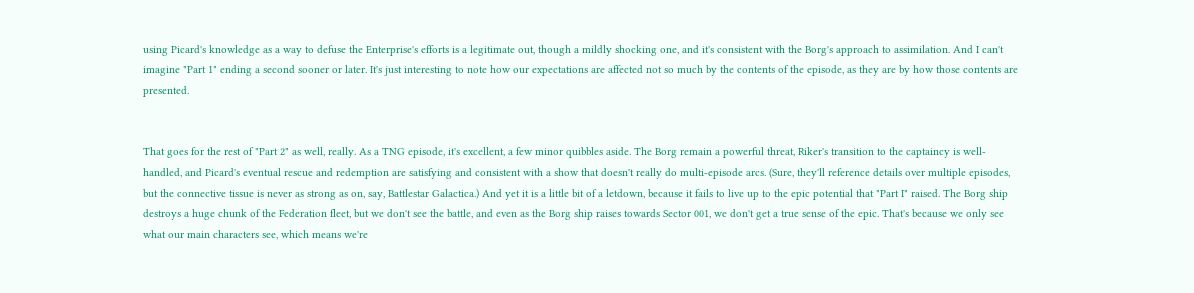using Picard's knowledge as a way to defuse the Enterprise's efforts is a legitimate out, though a mildly shocking one, and it's consistent with the Borg's approach to assimilation. And I can't imagine "Part 1" ending a second sooner or later. It's just interesting to note how our expectations are affected not so much by the contents of the episode, as they are by how those contents are presented.


That goes for the rest of "Part 2" as well, really. As a TNG episode, it's excellent, a few minor quibbles aside. The Borg remain a powerful threat, Riker's transition to the captaincy is well-handled, and Picard's eventual rescue and redemption are satisfying and consistent with a show that doesn't really do multi-episode arcs. (Sure, they'll reference details over multiple episodes, but the connective tissue is never as strong as on, say, Battlestar Galactica.) And yet it is a little bit of a letdown, because it fails to live up to the epic potential that "Part I" raised. The Borg ship destroys a huge chunk of the Federation fleet, but we don't see the battle, and even as the Borg ship raises towards Sector 001, we don't get a true sense of the epic. That's because we only see what our main characters see, which means we're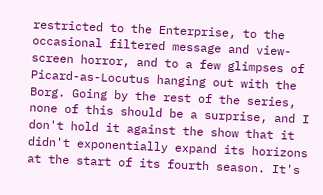restricted to the Enterprise, to the occasional filtered message and view-screen horror, and to a few glimpses of Picard-as-Locutus hanging out with the Borg. Going by the rest of the series, none of this should be a surprise, and I don't hold it against the show that it didn't exponentially expand its horizons at the start of its fourth season. It's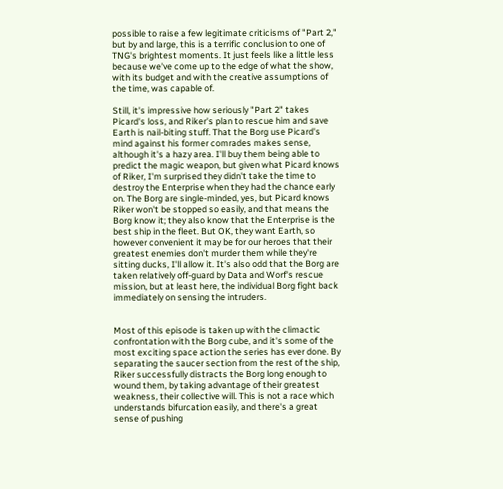possible to raise a few legitimate criticisms of "Part 2," but by and large, this is a terrific conclusion to one of TNG's brightest moments. It just feels like a little less because we've come up to the edge of what the show, with its budget and with the creative assumptions of the time, was capable of.

Still, it's impressive how seriously "Part 2" takes Picard's loss, and Riker's plan to rescue him and save Earth is nail-biting stuff. That the Borg use Picard's mind against his former comrades makes sense, although it's a hazy area. I'll buy them being able to predict the magic weapon, but given what Picard knows of Riker, I'm surprised they didn't take the time to destroy the Enterprise when they had the chance early on. The Borg are single-minded, yes, but Picard knows Riker won't be stopped so easily, and that means the Borg know it; they also know that the Enterprise is the best ship in the fleet. But OK, they want Earth, so however convenient it may be for our heroes that their greatest enemies don't murder them while they're sitting ducks, I'll allow it. It's also odd that the Borg are taken relatively off-guard by Data and Worf's rescue mission, but at least here, the individual Borg fight back immediately on sensing the intruders.


Most of this episode is taken up with the climactic confrontation with the Borg cube, and it's some of the most exciting space action the series has ever done. By separating the saucer section from the rest of the ship, Riker successfully distracts the Borg long enough to wound them, by taking advantage of their greatest weakness, their collective will. This is not a race which understands bifurcation easily, and there's a great sense of pushing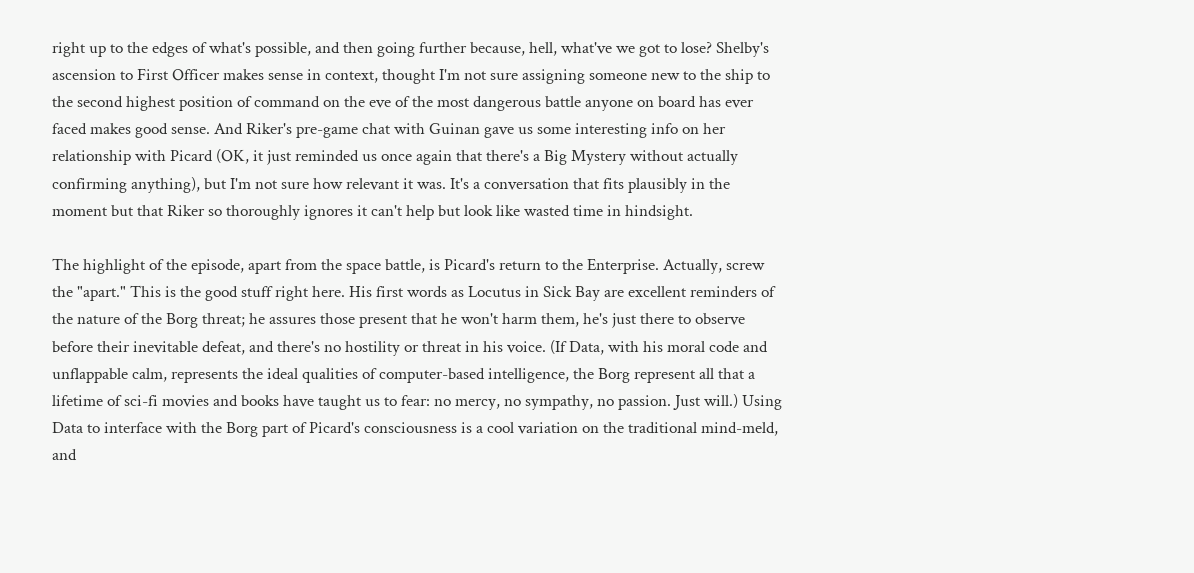right up to the edges of what's possible, and then going further because, hell, what've we got to lose? Shelby's ascension to First Officer makes sense in context, thought I'm not sure assigning someone new to the ship to the second highest position of command on the eve of the most dangerous battle anyone on board has ever faced makes good sense. And Riker's pre-game chat with Guinan gave us some interesting info on her relationship with Picard (OK, it just reminded us once again that there's a Big Mystery without actually confirming anything), but I'm not sure how relevant it was. It's a conversation that fits plausibly in the moment but that Riker so thoroughly ignores it can't help but look like wasted time in hindsight.

The highlight of the episode, apart from the space battle, is Picard's return to the Enterprise. Actually, screw the "apart." This is the good stuff right here. His first words as Locutus in Sick Bay are excellent reminders of the nature of the Borg threat; he assures those present that he won't harm them, he's just there to observe before their inevitable defeat, and there's no hostility or threat in his voice. (If Data, with his moral code and unflappable calm, represents the ideal qualities of computer-based intelligence, the Borg represent all that a lifetime of sci-fi movies and books have taught us to fear: no mercy, no sympathy, no passion. Just will.) Using Data to interface with the Borg part of Picard's consciousness is a cool variation on the traditional mind-meld, and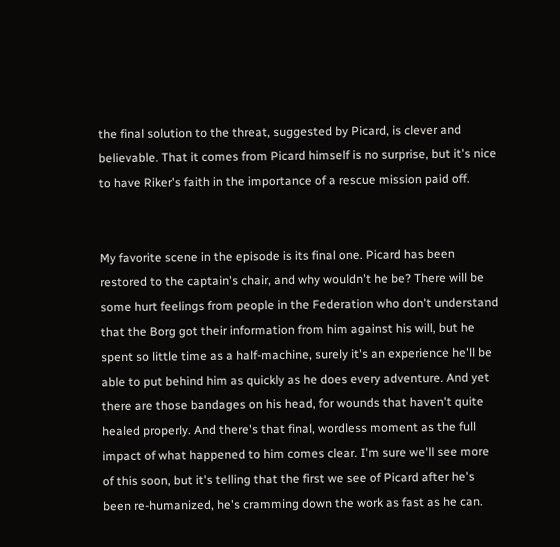the final solution to the threat, suggested by Picard, is clever and believable. That it comes from Picard himself is no surprise, but it's nice to have Riker's faith in the importance of a rescue mission paid off.


My favorite scene in the episode is its final one. Picard has been restored to the captain's chair, and why wouldn't he be? There will be some hurt feelings from people in the Federation who don't understand that the Borg got their information from him against his will, but he spent so little time as a half-machine, surely it's an experience he'll be able to put behind him as quickly as he does every adventure. And yet there are those bandages on his head, for wounds that haven't quite healed properly. And there's that final, wordless moment as the full impact of what happened to him comes clear. I'm sure we'll see more of this soon, but it's telling that the first we see of Picard after he's been re-humanized, he's cramming down the work as fast as he can.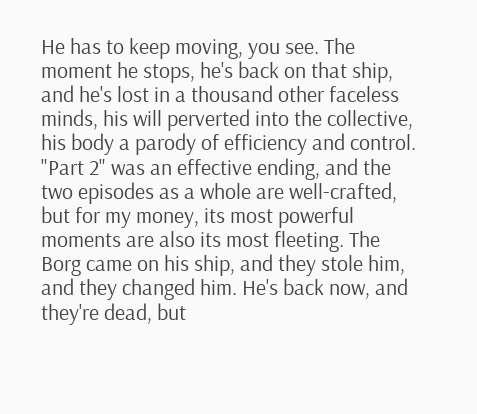He has to keep moving, you see. The moment he stops, he's back on that ship, and he's lost in a thousand other faceless minds, his will perverted into the collective, his body a parody of efficiency and control. "Part 2" was an effective ending, and the two episodes as a whole are well-crafted, but for my money, its most powerful moments are also its most fleeting. The Borg came on his ship, and they stole him, and they changed him. He's back now, and they're dead, but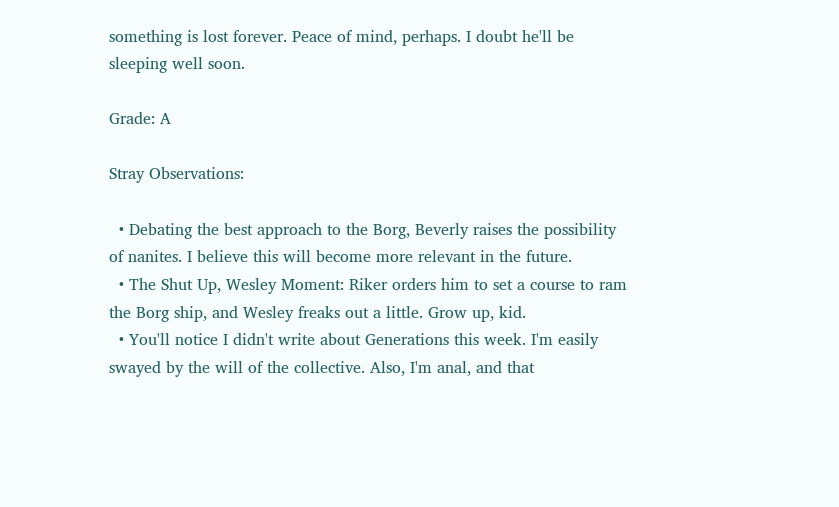something is lost forever. Peace of mind, perhaps. I doubt he'll be sleeping well soon.

Grade: A

Stray Observations:

  • Debating the best approach to the Borg, Beverly raises the possibility of nanites. I believe this will become more relevant in the future.
  • The Shut Up, Wesley Moment: Riker orders him to set a course to ram the Borg ship, and Wesley freaks out a little. Grow up, kid.
  • You'll notice I didn't write about Generations this week. I'm easily swayed by the will of the collective. Also, I'm anal, and that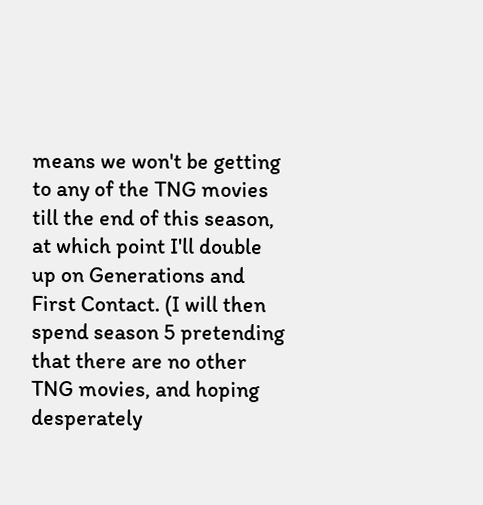means we won't be getting to any of the TNG movies till the end of this season, at which point I'll double up on Generations and First Contact. (I will then spend season 5 pretending that there are no other TNG movies, and hoping desperately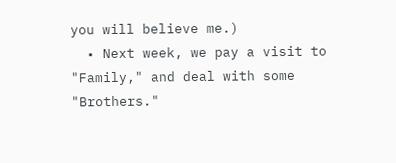you will believe me.)
  • Next week, we pay a visit to "Family," and deal with some "Brothers."